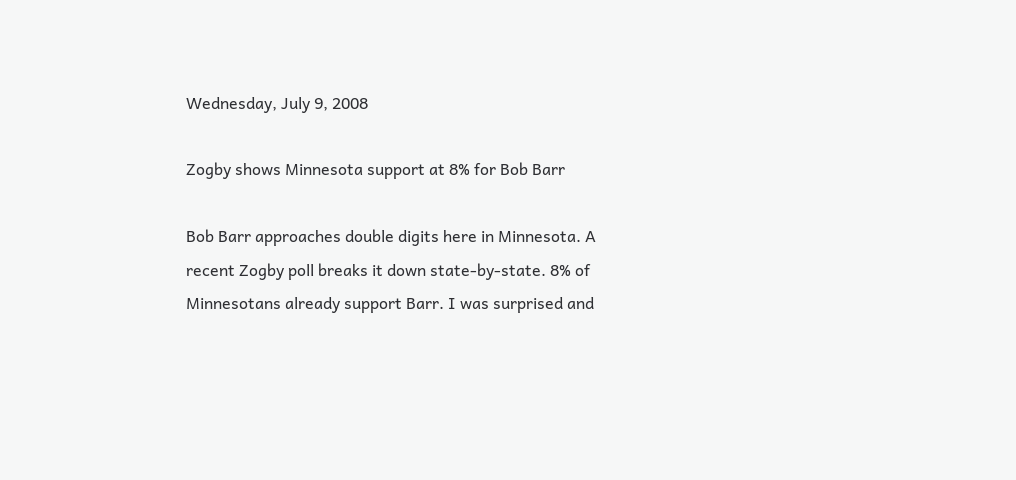Wednesday, July 9, 2008

Zogby shows Minnesota support at 8% for Bob Barr

Bob Barr approaches double digits here in Minnesota. A recent Zogby poll breaks it down state-by-state. 8% of Minnesotans already support Barr. I was surprised and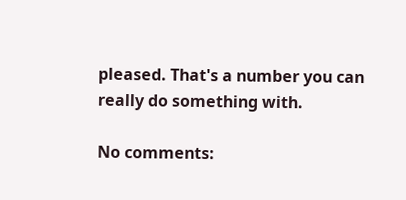pleased. That's a number you can really do something with.

No comments: